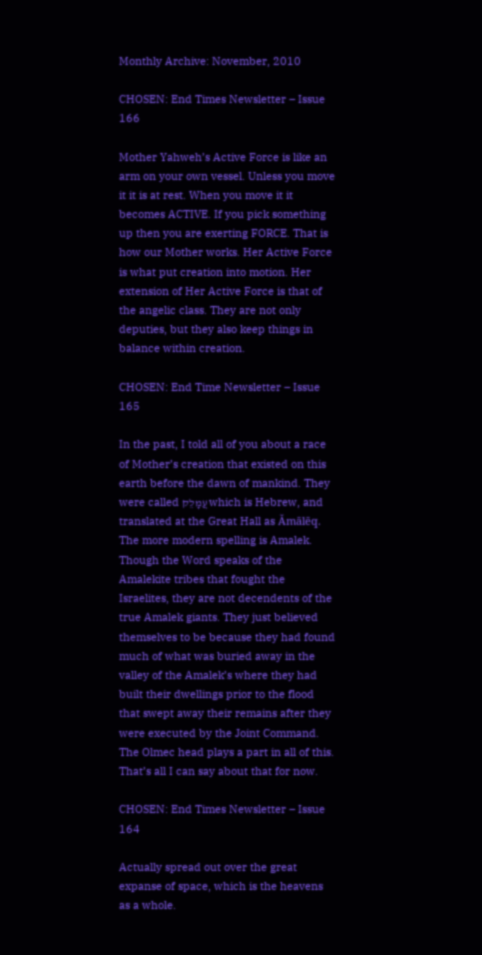Monthly Archive: November, 2010

CHOSEN: End Times Newsletter – Issue 166

Mother Yahweh’s Active Force is like an arm on your own vessel. Unless you move it it is at rest. When you move it it becomes ACTIVE. If you pick something up then you are exerting FORCE. That is how our Mother works. Her Active Force is what put creation into motion. Her extension of Her Active Force is that of the angelic class. They are not only deputies, but they also keep things in balance within creation.

CHOSEN: End Time Newsletter – Issue 165

In the past, I told all of you about a race of Mother’s creation that existed on this earth before the dawn of mankind. They were called עֲמָלֵק which is Hebrew, and translated at the Great Hall as Ămālēq. The more modern spelling is Amalek. Though the Word speaks of the Amalekite tribes that fought the Israelites, they are not decendents of the true Amalek giants. They just believed themselves to be because they had found much of what was buried away in the valley of the Amalek’s where they had built their dwellings prior to the flood that swept away their remains after they were executed by the Joint Command. The Olmec head plays a part in all of this. That’s all I can say about that for now.

CHOSEN: End Times Newsletter – Issue 164

Actually spread out over the great expanse of space, which is the heavens as a whole.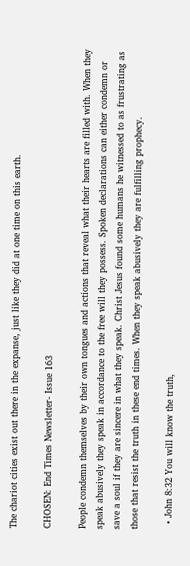The chariot cities exist out there in the expanse, just like they did at one time on this earth.

CHOSEN: End Times Newsletter- Issue 163

People condemn themselves by their own tongues and actions that reveal what their hearts are filled with. When they speak abusively they speak in accordance to the free will they possess. Spoken declarations can either condemn or save a soul if they are sincere in what they speak. Christ Jesus found some humans he witnessed to as frustrating as those that resist the truth in these end times. When they speak abusively they are fulfilling prophecy.

  • John 8:32 You will know the truth,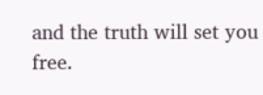and the truth will set you free.